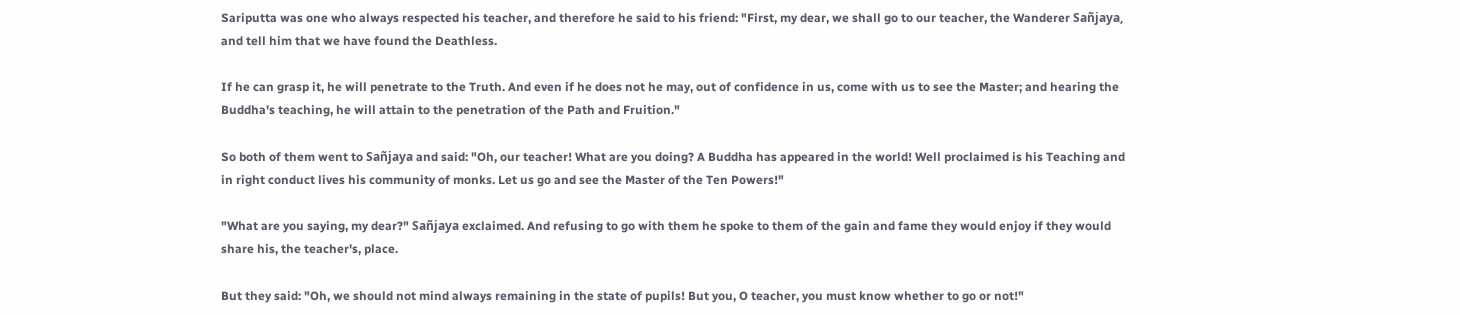Sariputta was one who always respected his teacher, and therefore he said to his friend: "First, my dear, we shall go to our teacher, the Wanderer Sañjaya, and tell him that we have found the Deathless.

If he can grasp it, he will penetrate to the Truth. And even if he does not he may, out of confidence in us, come with us to see the Master; and hearing the Buddha's teaching, he will attain to the penetration of the Path and Fruition."

So both of them went to Sañjaya and said: "Oh, our teacher! What are you doing? A Buddha has appeared in the world! Well proclaimed is his Teaching and in right conduct lives his community of monks. Let us go and see the Master of the Ten Powers!"

"What are you saying, my dear?" Sañjaya exclaimed. And refusing to go with them he spoke to them of the gain and fame they would enjoy if they would share his, the teacher's, place.

But they said: "Oh, we should not mind always remaining in the state of pupils! But you, O teacher, you must know whether to go or not!"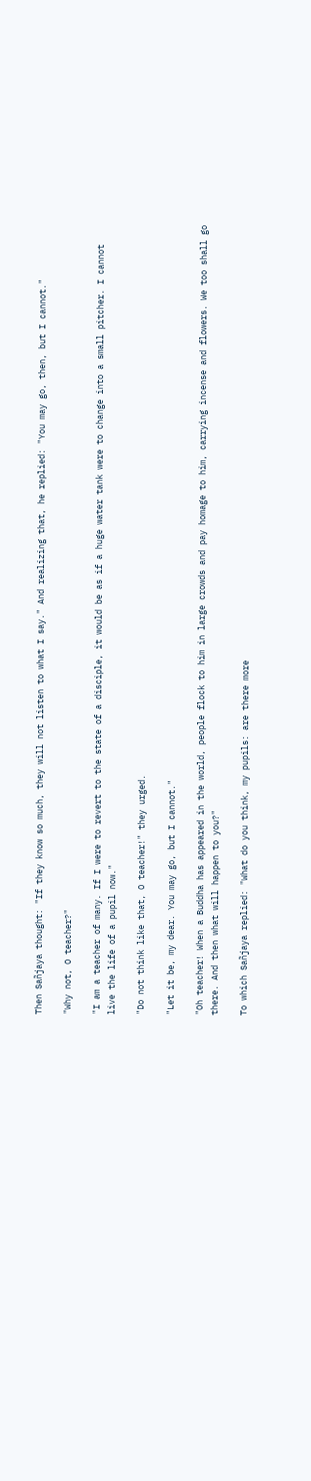Then Sañjaya thought: "If they know so much, they will not listen to what I say." And realizing that, he replied: "You may go, then, but I cannot."

"Why not, O teacher?"

"I am a teacher of many. If I were to revert to the state of a disciple, it would be as if a huge water tank were to change into a small pitcher. I cannot live the life of a pupil now."

"Do not think like that, O teacher!" they urged.

"Let it be, my dear. You may go, but I cannot."

"Oh teacher! When a Buddha has appeared in the world, people flock to him in large crowds and pay homage to him, carrying incense and flowers. We too shall go there. And then what will happen to you?"

To which Sañjaya replied: "What do you think, my pupils: are there more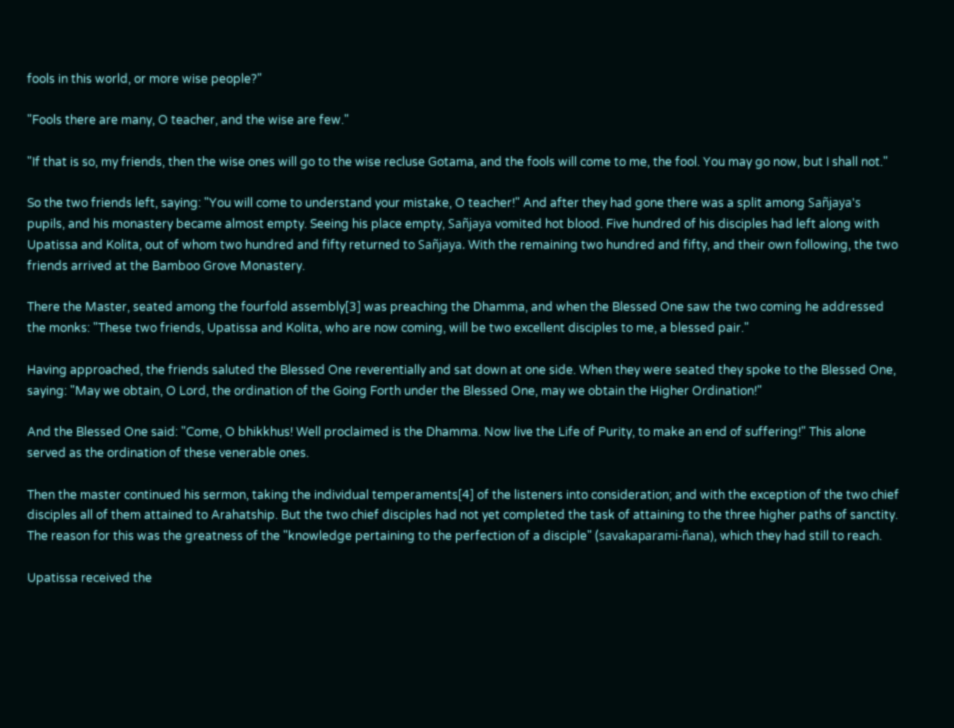fools in this world, or more wise people?"

"Fools there are many, O teacher, and the wise are few."

"If that is so, my friends, then the wise ones will go to the wise recluse Gotama, and the fools will come to me, the fool. You may go now, but I shall not."

So the two friends left, saying: "You will come to understand your mistake, O teacher!" And after they had gone there was a split among Sañjaya's pupils, and his monastery became almost empty. Seeing his place empty, Sañjaya vomited hot blood. Five hundred of his disciples had left along with Upatissa and Kolita, out of whom two hundred and fifty returned to Sañjaya. With the remaining two hundred and fifty, and their own following, the two friends arrived at the Bamboo Grove Monastery.

There the Master, seated among the fourfold assembly[3] was preaching the Dhamma, and when the Blessed One saw the two coming he addressed the monks: "These two friends, Upatissa and Kolita, who are now coming, will be two excellent disciples to me, a blessed pair."

Having approached, the friends saluted the Blessed One reverentially and sat down at one side. When they were seated they spoke to the Blessed One, saying: "May we obtain, O Lord, the ordination of the Going Forth under the Blessed One, may we obtain the Higher Ordination!"

And the Blessed One said: "Come, O bhikkhus! Well proclaimed is the Dhamma. Now live the Life of Purity, to make an end of suffering!" This alone served as the ordination of these venerable ones.

Then the master continued his sermon, taking the individual temperaments[4] of the listeners into consideration; and with the exception of the two chief disciples all of them attained to Arahatship. But the two chief disciples had not yet completed the task of attaining to the three higher paths of sanctity. The reason for this was the greatness of the "knowledge pertaining to the perfection of a disciple" (savakaparami-ñana), which they had still to reach.

Upatissa received the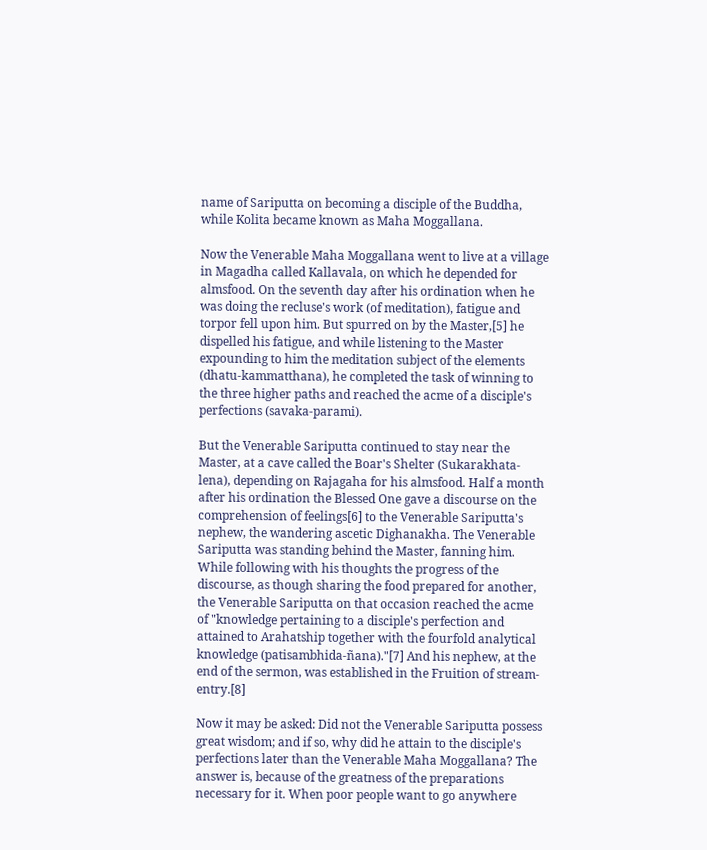name of Sariputta on becoming a disciple of the Buddha, while Kolita became known as Maha Moggallana.

Now the Venerable Maha Moggallana went to live at a village in Magadha called Kallavala, on which he depended for almsfood. On the seventh day after his ordination when he was doing the recluse's work (of meditation), fatigue and torpor fell upon him. But spurred on by the Master,[5] he dispelled his fatigue, and while listening to the Master expounding to him the meditation subject of the elements (dhatu-kammatthana), he completed the task of winning to the three higher paths and reached the acme of a disciple's perfections (savaka-parami).

But the Venerable Sariputta continued to stay near the Master, at a cave called the Boar's Shelter (Sukarakhata-lena), depending on Rajagaha for his almsfood. Half a month after his ordination the Blessed One gave a discourse on the comprehension of feelings[6] to the Venerable Sariputta's nephew, the wandering ascetic Dighanakha. The Venerable Sariputta was standing behind the Master, fanning him. While following with his thoughts the progress of the discourse, as though sharing the food prepared for another, the Venerable Sariputta on that occasion reached the acme of "knowledge pertaining to a disciple's perfection and attained to Arahatship together with the fourfold analytical knowledge (patisambhida-ñana)."[7] And his nephew, at the end of the sermon, was established in the Fruition of stream-entry.[8]

Now it may be asked: Did not the Venerable Sariputta possess great wisdom; and if so, why did he attain to the disciple's perfections later than the Venerable Maha Moggallana? The answer is, because of the greatness of the preparations necessary for it. When poor people want to go anywhere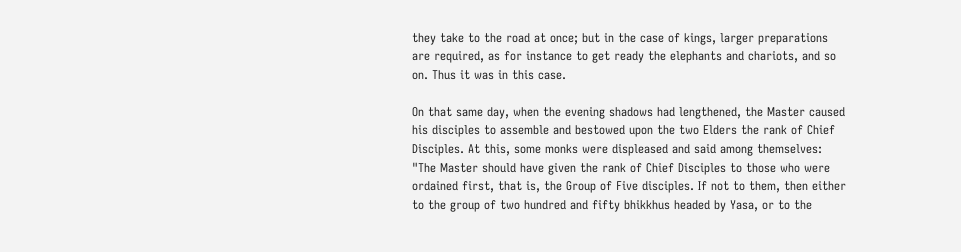they take to the road at once; but in the case of kings, larger preparations are required, as for instance to get ready the elephants and chariots, and so on. Thus it was in this case.

On that same day, when the evening shadows had lengthened, the Master caused his disciples to assemble and bestowed upon the two Elders the rank of Chief Disciples. At this, some monks were displeased and said among themselves: "The Master should have given the rank of Chief Disciples to those who were ordained first, that is, the Group of Five disciples. If not to them, then either to the group of two hundred and fifty bhikkhus headed by Yasa, or to the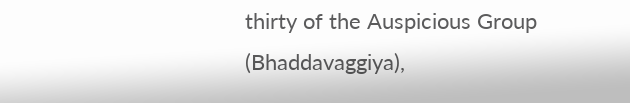thirty of the Auspicious Group (Bhaddavaggiya),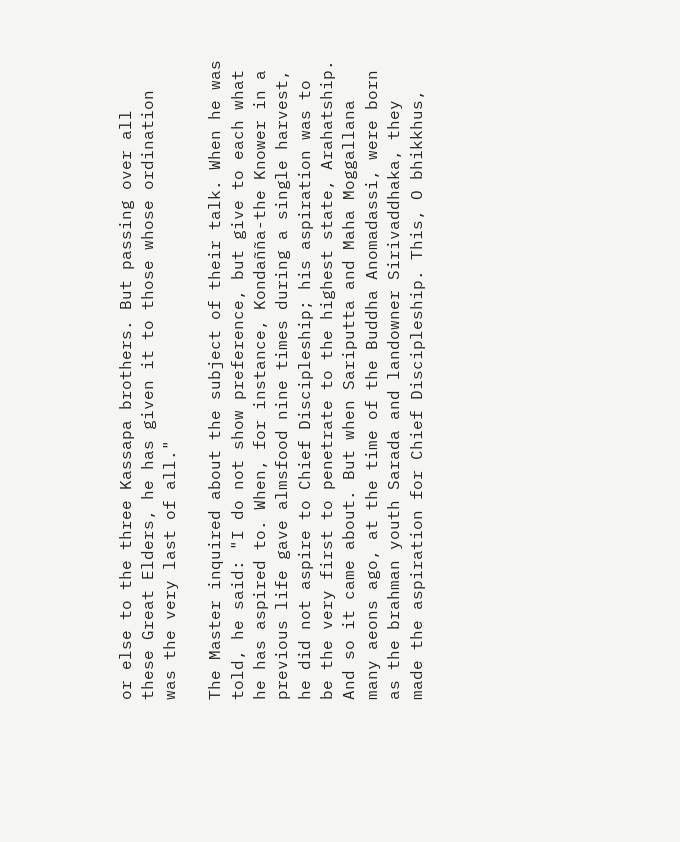or else to the three Kassapa brothers. But passing over all these Great Elders, he has given it to those whose ordination was the very last of all."

The Master inquired about the subject of their talk. When he was told, he said: "I do not show preference, but give to each what he has aspired to. When, for instance, Kondañña-the Knower in a previous life gave almsfood nine times during a single harvest, he did not aspire to Chief Discipleship; his aspiration was to be the very first to penetrate to the highest state, Arahatship. And so it came about. But when Sariputta and Maha Moggallana many aeons ago, at the time of the Buddha Anomadassi, were born as the brahman youth Sarada and landowner Sirivaddhaka, they made the aspiration for Chief Discipleship. This, O bhikkhus,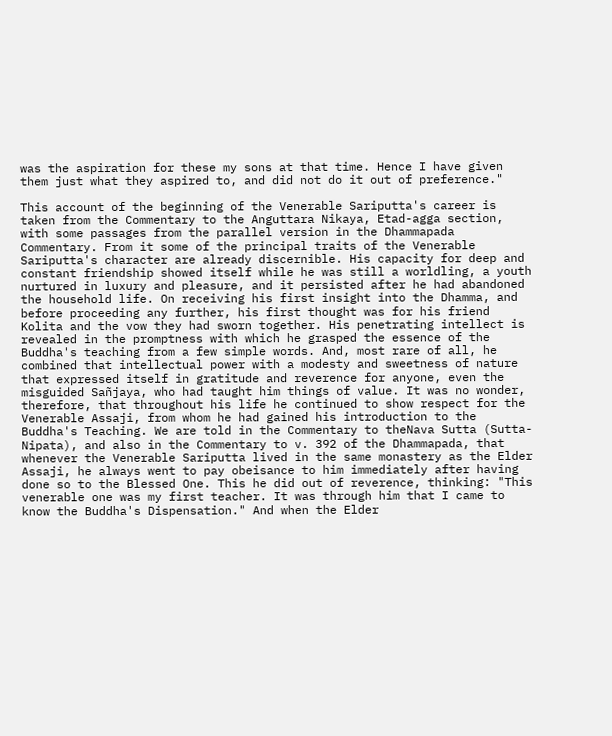was the aspiration for these my sons at that time. Hence I have given them just what they aspired to, and did not do it out of preference."

This account of the beginning of the Venerable Sariputta's career is taken from the Commentary to the Anguttara Nikaya, Etad-agga section, with some passages from the parallel version in the Dhammapada Commentary. From it some of the principal traits of the Venerable Sariputta's character are already discernible. His capacity for deep and constant friendship showed itself while he was still a worldling, a youth nurtured in luxury and pleasure, and it persisted after he had abandoned the household life. On receiving his first insight into the Dhamma, and before proceeding any further, his first thought was for his friend Kolita and the vow they had sworn together. His penetrating intellect is revealed in the promptness with which he grasped the essence of the Buddha's teaching from a few simple words. And, most rare of all, he combined that intellectual power with a modesty and sweetness of nature that expressed itself in gratitude and reverence for anyone, even the misguided Sañjaya, who had taught him things of value. It was no wonder, therefore, that throughout his life he continued to show respect for the Venerable Assaji, from whom he had gained his introduction to the Buddha's Teaching. We are told in the Commentary to theNava Sutta (Sutta-Nipata), and also in the Commentary to v. 392 of the Dhammapada, that whenever the Venerable Sariputta lived in the same monastery as the Elder Assaji, he always went to pay obeisance to him immediately after having done so to the Blessed One. This he did out of reverence, thinking: "This venerable one was my first teacher. It was through him that I came to know the Buddha's Dispensation." And when the Elder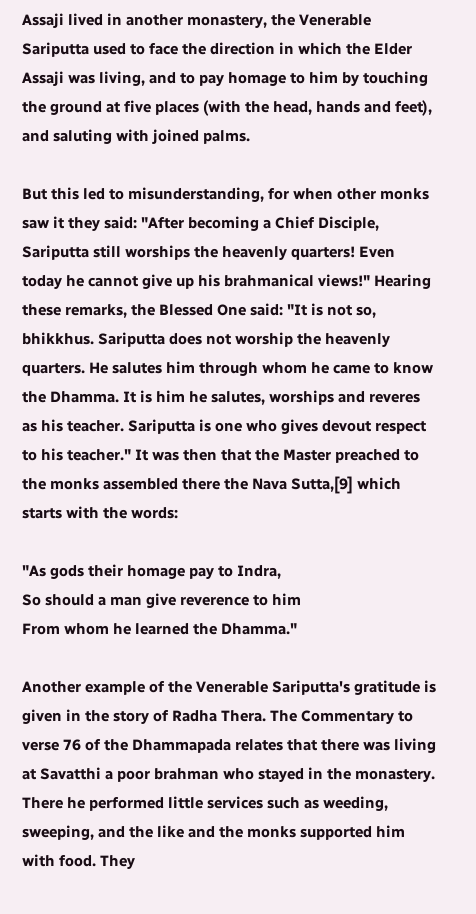Assaji lived in another monastery, the Venerable Sariputta used to face the direction in which the Elder Assaji was living, and to pay homage to him by touching the ground at five places (with the head, hands and feet), and saluting with joined palms.

But this led to misunderstanding, for when other monks saw it they said: "After becoming a Chief Disciple, Sariputta still worships the heavenly quarters! Even today he cannot give up his brahmanical views!" Hearing these remarks, the Blessed One said: "It is not so, bhikkhus. Sariputta does not worship the heavenly quarters. He salutes him through whom he came to know the Dhamma. It is him he salutes, worships and reveres as his teacher. Sariputta is one who gives devout respect to his teacher." It was then that the Master preached to the monks assembled there the Nava Sutta,[9] which starts with the words:

"As gods their homage pay to Indra,
So should a man give reverence to him
From whom he learned the Dhamma."

Another example of the Venerable Sariputta's gratitude is given in the story of Radha Thera. The Commentary to verse 76 of the Dhammapada relates that there was living at Savatthi a poor brahman who stayed in the monastery. There he performed little services such as weeding, sweeping, and the like and the monks supported him with food. They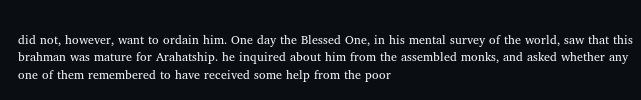did not, however, want to ordain him. One day the Blessed One, in his mental survey of the world, saw that this brahman was mature for Arahatship. he inquired about him from the assembled monks, and asked whether any one of them remembered to have received some help from the poor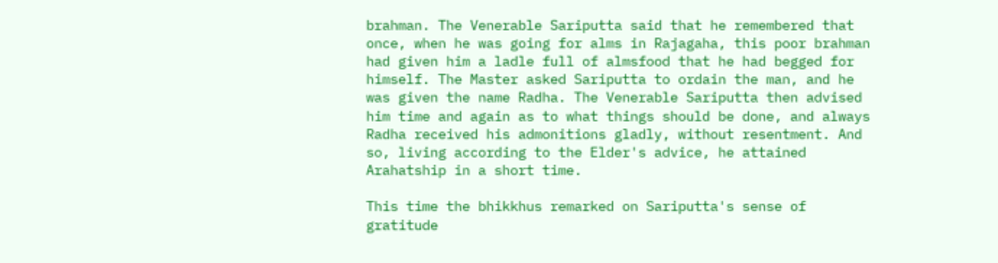brahman. The Venerable Sariputta said that he remembered that once, when he was going for alms in Rajagaha, this poor brahman had given him a ladle full of almsfood that he had begged for himself. The Master asked Sariputta to ordain the man, and he was given the name Radha. The Venerable Sariputta then advised him time and again as to what things should be done, and always Radha received his admonitions gladly, without resentment. And so, living according to the Elder's advice, he attained Arahatship in a short time.

This time the bhikkhus remarked on Sariputta's sense of gratitude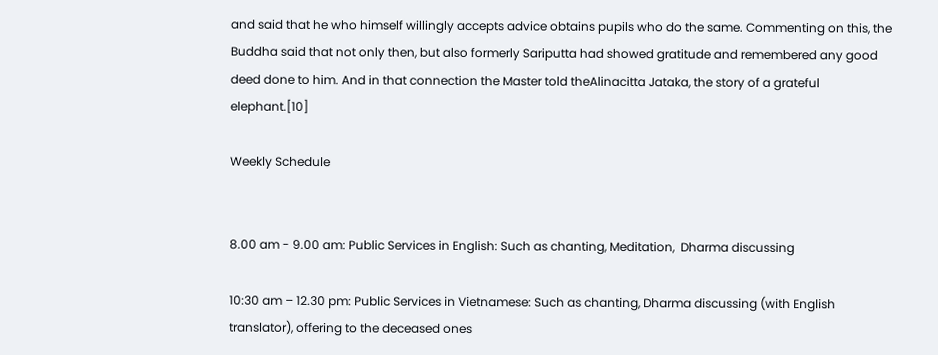and said that he who himself willingly accepts advice obtains pupils who do the same. Commenting on this, the Buddha said that not only then, but also formerly Sariputta had showed gratitude and remembered any good deed done to him. And in that connection the Master told theAlinacitta Jataka, the story of a grateful elephant.[10]

Weekly Schedule


8.00 am - 9.00 am: Public Services in English: Such as chanting, Meditation,  Dharma discussing

10:30 am – 12.30 pm: Public Services in Vietnamese: Such as chanting, Dharma discussing (with English translator), offering to the deceased ones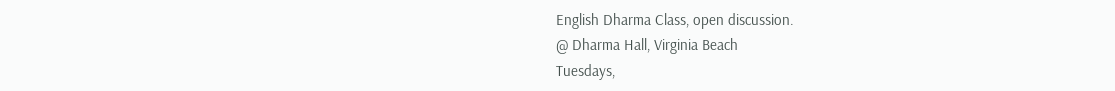English Dharma Class, open discussion.
@ Dharma Hall, Virginia Beach
Tuesdays,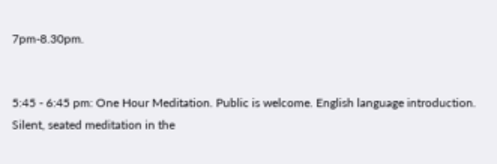7pm-8.30pm.


5:45 - 6:45 pm: One Hour Meditation. Public is welcome. English language introduction. Silent, seated meditation in the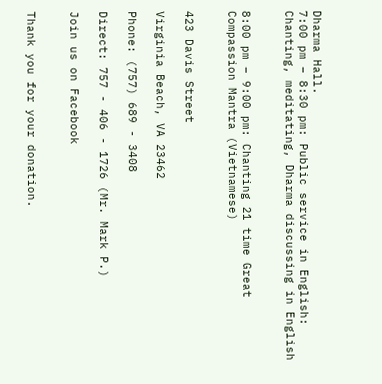Dharma Hall.
7:00 pm – 8:30 pm: Public service in English: Chanting, meditating, Dharma discussing in English


8:00 pm – 9:00 pm: Chanting 21 time Great Compassion Mantra (Vietnamese)


423 Davis Street

Virginia Beach, VA 23462

Phone: (757) 689 - 3408

Direct: 757 - 406 - 1726 (Mr. Mark P.)

Join us on Facebook


Thank you for your donation.